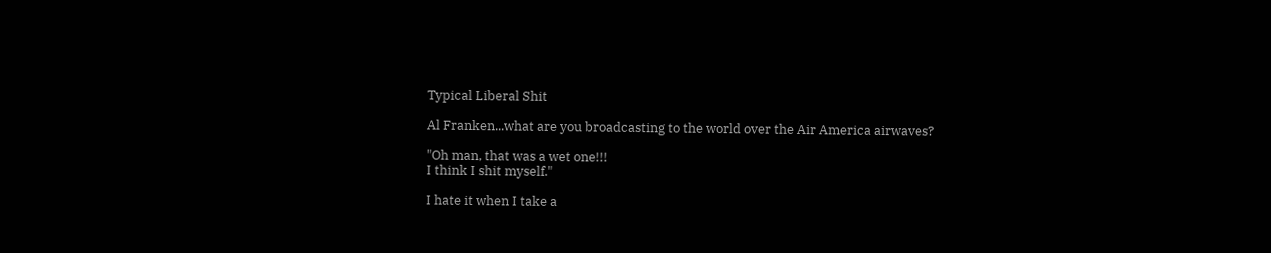Typical Liberal Shit

Al Franken...what are you broadcasting to the world over the Air America airwaves?

"Oh man, that was a wet one!!!
I think I shit myself."

I hate it when I take a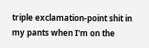triple exclamation-point shit in my pants when I'm on the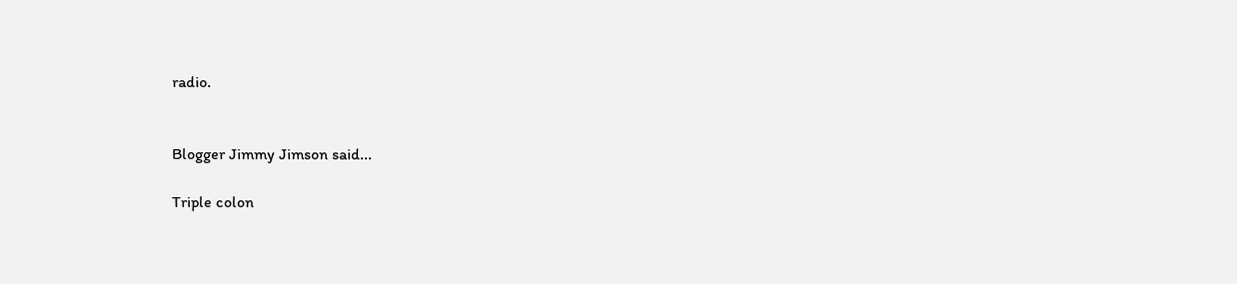radio.


Blogger Jimmy Jimson said...

Triple colon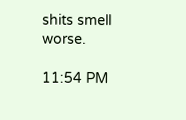shits smell worse.

11:54 PM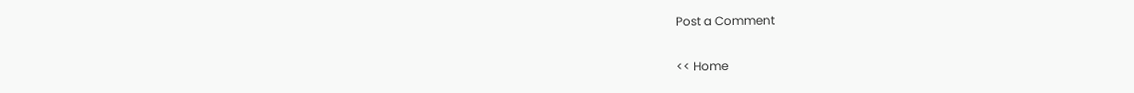Post a Comment

<< Home